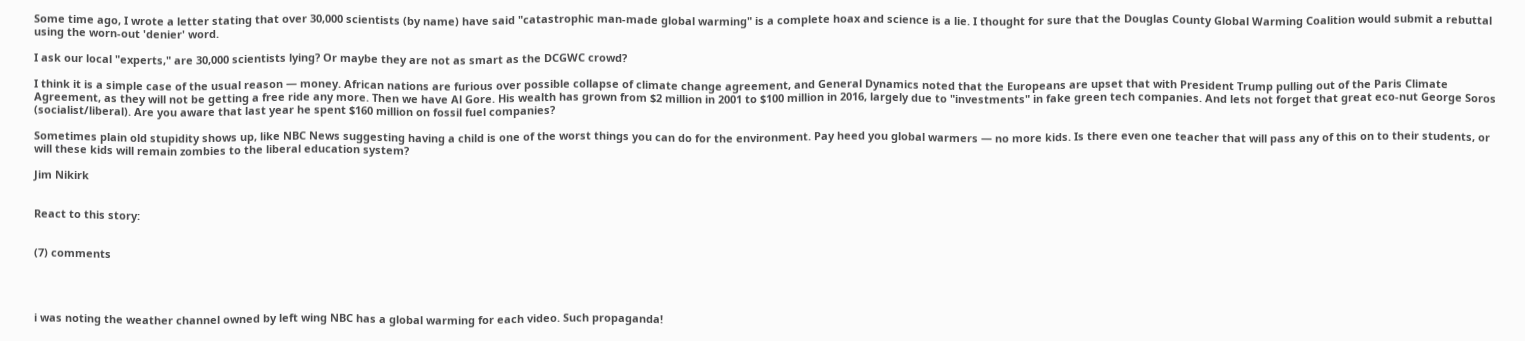Some time ago, I wrote a letter stating that over 30,000 scientists (by name) have said "catastrophic man-made global warming" is a complete hoax and science is a lie. I thought for sure that the Douglas County Global Warming Coalition would submit a rebuttal using the worn-out 'denier' word.

I ask our local "experts," are 30,000 scientists lying? Or maybe they are not as smart as the DCGWC crowd?

I think it is a simple case of the usual reason — money. African nations are furious over possible collapse of climate change agreement, and General Dynamics noted that the Europeans are upset that with President Trump pulling out of the Paris Climate Agreement, as they will not be getting a free ride any more. Then we have Al Gore. His wealth has grown from $2 million in 2001 to $100 million in 2016, largely due to "investments" in fake green tech companies. And lets not forget that great eco-nut George Soros (socialist/liberal). Are you aware that last year he spent $160 million on fossil fuel companies?

Sometimes plain old stupidity shows up, like NBC News suggesting having a child is one of the worst things you can do for the environment. Pay heed you global warmers — no more kids. Is there even one teacher that will pass any of this on to their students, or will these kids will remain zombies to the liberal education system?

Jim Nikirk


React to this story:


(7) comments




i was noting the weather channel owned by left wing NBC has a global warming for each video. Such propaganda!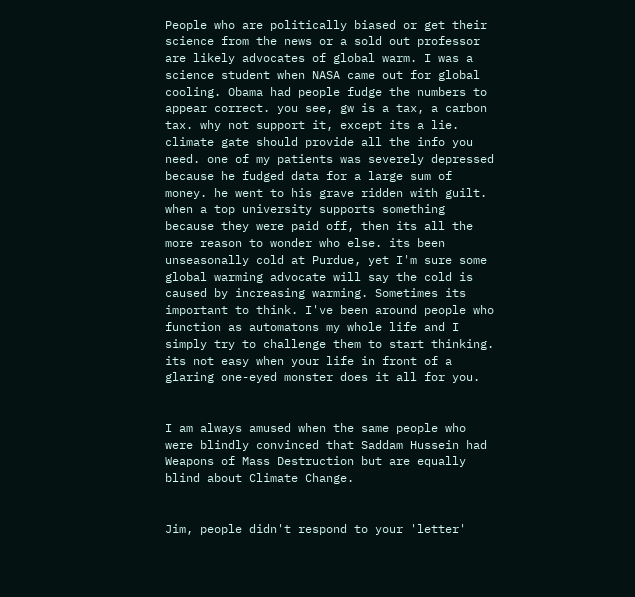People who are politically biased or get their science from the news or a sold out professor are likely advocates of global warm. I was a science student when NASA came out for global cooling. Obama had people fudge the numbers to appear correct. you see, gw is a tax, a carbon tax. why not support it, except its a lie. climate gate should provide all the info you need. one of my patients was severely depressed because he fudged data for a large sum of money. he went to his grave ridden with guilt. when a top university supports something because they were paid off, then its all the more reason to wonder who else. its been unseasonally cold at Purdue, yet I'm sure some global warming advocate will say the cold is caused by increasing warming. Sometimes its important to think. I've been around people who function as automatons my whole life and I simply try to challenge them to start thinking. its not easy when your life in front of a glaring one-eyed monster does it all for you.


I am always amused when the same people who were blindly convinced that Saddam Hussein had Weapons of Mass Destruction but are equally blind about Climate Change.


Jim, people didn't respond to your 'letter'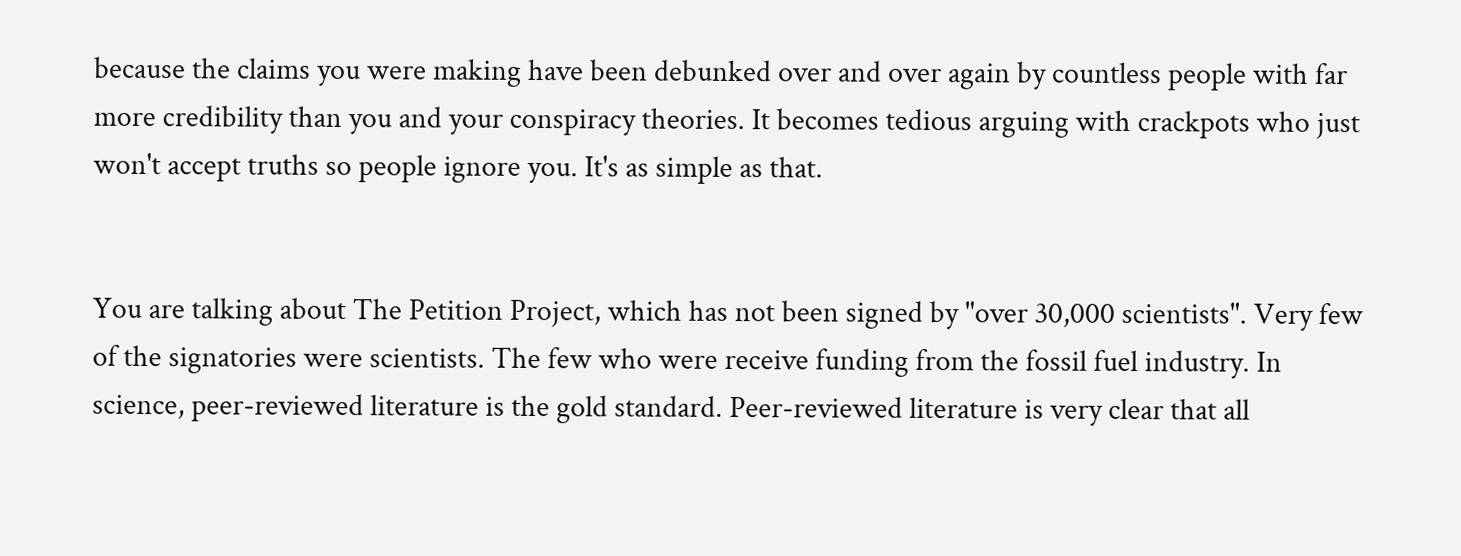because the claims you were making have been debunked over and over again by countless people with far more credibility than you and your conspiracy theories. It becomes tedious arguing with crackpots who just won't accept truths so people ignore you. It's as simple as that.


You are talking about The Petition Project, which has not been signed by "over 30,000 scientists". Very few of the signatories were scientists. The few who were receive funding from the fossil fuel industry. In science, peer-reviewed literature is the gold standard. Peer-reviewed literature is very clear that all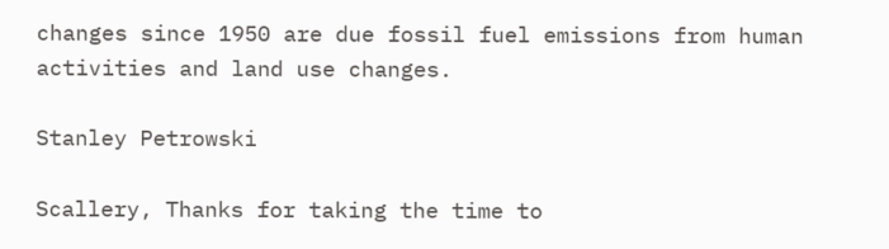changes since 1950 are due fossil fuel emissions from human activities and land use changes.

Stanley Petrowski

Scallery, Thanks for taking the time to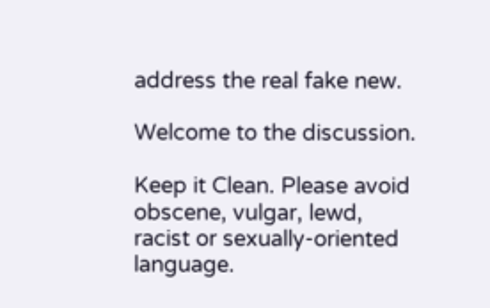address the real fake new.

Welcome to the discussion.

Keep it Clean. Please avoid obscene, vulgar, lewd, racist or sexually-oriented language.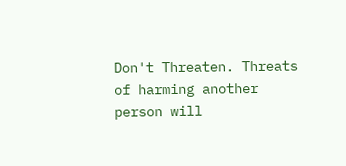Don't Threaten. Threats of harming another person will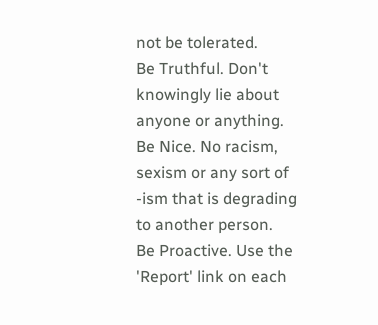not be tolerated.
Be Truthful. Don't knowingly lie about anyone or anything.
Be Nice. No racism, sexism or any sort of -ism that is degrading to another person.
Be Proactive. Use the 'Report' link on each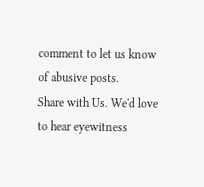comment to let us know of abusive posts.
Share with Us. We'd love to hear eyewitness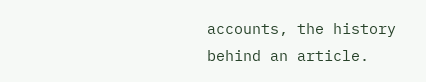accounts, the history behind an article.